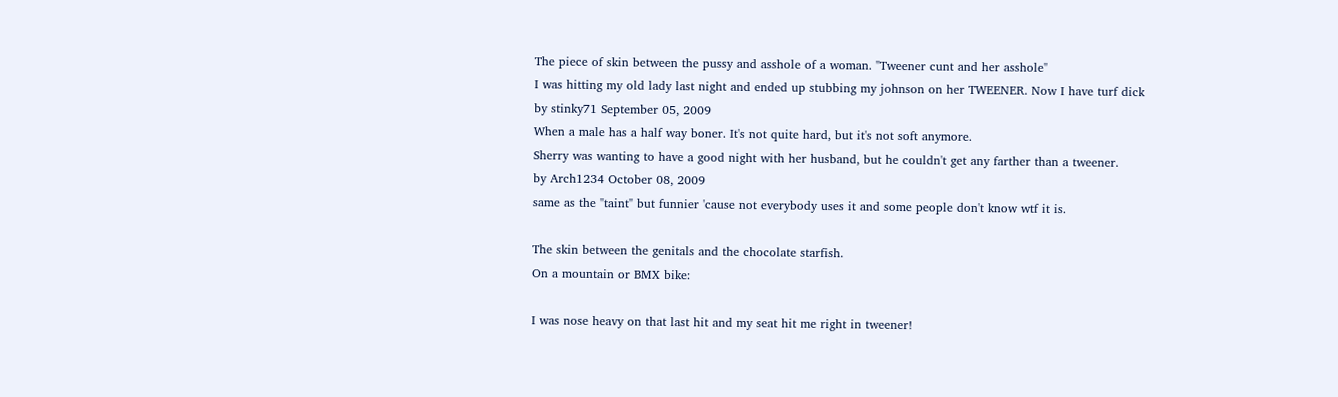The piece of skin between the pussy and asshole of a woman. "Tweener cunt and her asshole"
I was hitting my old lady last night and ended up stubbing my johnson on her TWEENER. Now I have turf dick
by stinky71 September 05, 2009
When a male has a half way boner. It's not quite hard, but it's not soft anymore.
Sherry was wanting to have a good night with her husband, but he couldn't get any farther than a tweener.
by Arch1234 October 08, 2009
same as the "taint" but funnier 'cause not everybody uses it and some people don't know wtf it is.

The skin between the genitals and the chocolate starfish.
On a mountain or BMX bike:

I was nose heavy on that last hit and my seat hit me right in tweener!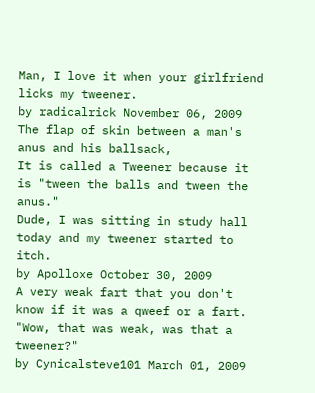Man, I love it when your girlfriend licks my tweener.
by radicalrick November 06, 2009
The flap of skin between a man's anus and his ballsack,
It is called a Tweener because it is "tween the balls and tween the anus."
Dude, I was sitting in study hall today and my tweener started to itch.
by Apolloxe October 30, 2009
A very weak fart that you don't know if it was a qweef or a fart.
"Wow, that was weak, was that a tweener?"
by Cynicalsteve101 March 01, 2009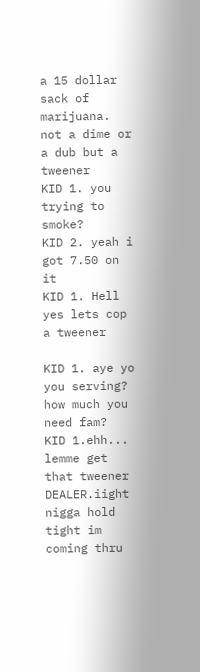a 15 dollar sack of marijuana. not a dime or a dub but a tweener
KID 1. you trying to smoke?
KID 2. yeah i got 7.50 on it
KID 1. Hell yes lets cop a tweener

KID 1. aye yo you serving? how much you need fam?
KID 1.ehh... lemme get that tweener
DEALER.iight nigga hold tight im coming thru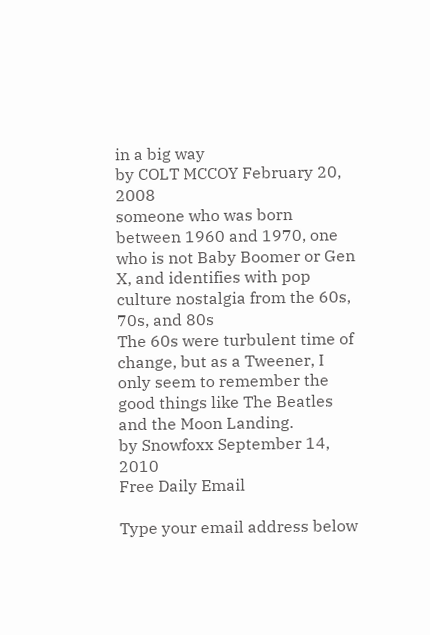in a big way
by COLT MCCOY February 20, 2008
someone who was born between 1960 and 1970, one who is not Baby Boomer or Gen X, and identifies with pop culture nostalgia from the 60s, 70s, and 80s
The 60s were turbulent time of change, but as a Tweener, I only seem to remember the good things like The Beatles and the Moon Landing.
by Snowfoxx September 14, 2010
Free Daily Email

Type your email address below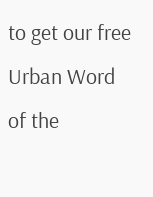to get our free Urban Word of the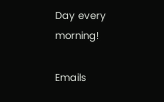Day every morning!

Emails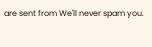are sent from We'll never spam you.